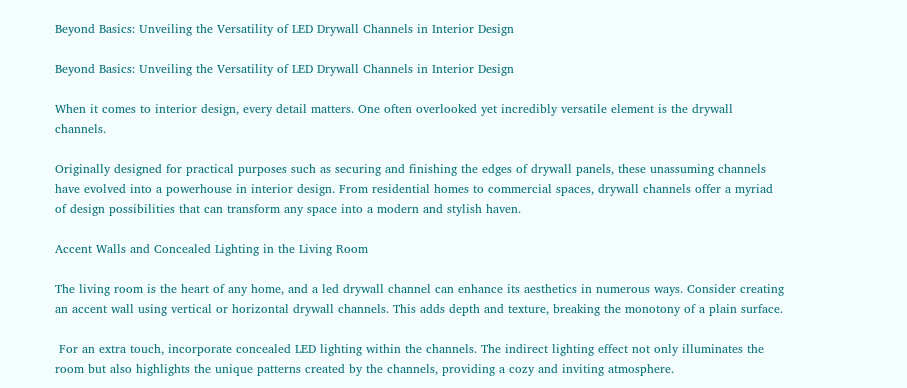Beyond Basics: Unveiling the Versatility of LED Drywall Channels in Interior Design

Beyond Basics: Unveiling the Versatility of LED Drywall Channels in Interior Design

When it comes to interior design, every detail matters. One often overlooked yet incredibly versatile element is the drywall channels.

Originally designed for practical purposes such as securing and finishing the edges of drywall panels, these unassuming channels have evolved into a powerhouse in interior design. From residential homes to commercial spaces, drywall channels offer a myriad of design possibilities that can transform any space into a modern and stylish haven.

Accent Walls and Concealed Lighting in the Living Room

The living room is the heart of any home, and a led drywall channel can enhance its aesthetics in numerous ways. Consider creating an accent wall using vertical or horizontal drywall channels. This adds depth and texture, breaking the monotony of a plain surface.

 For an extra touch, incorporate concealed LED lighting within the channels. The indirect lighting effect not only illuminates the room but also highlights the unique patterns created by the channels, providing a cozy and inviting atmosphere.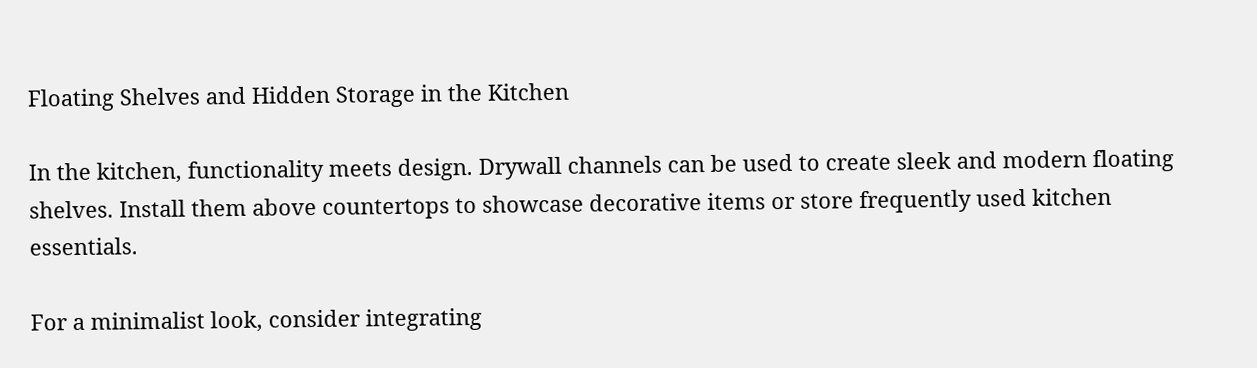Floating Shelves and Hidden Storage in the Kitchen

In the kitchen, functionality meets design. Drywall channels can be used to create sleek and modern floating shelves. Install them above countertops to showcase decorative items or store frequently used kitchen essentials.

For a minimalist look, consider integrating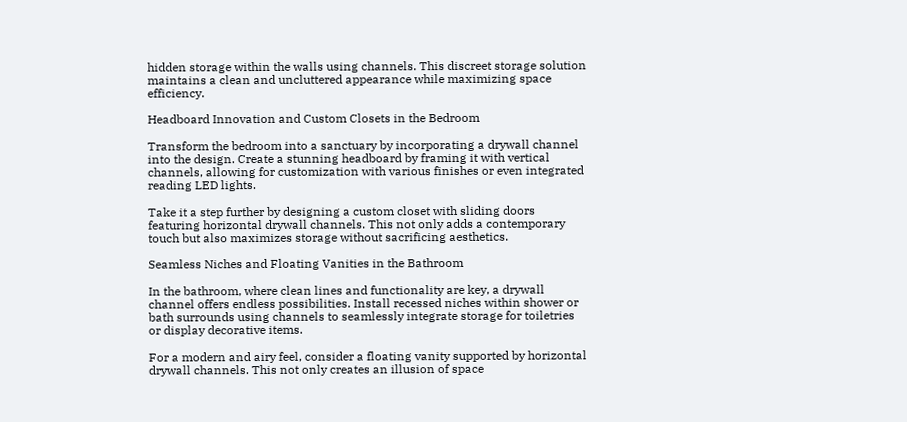hidden storage within the walls using channels. This discreet storage solution maintains a clean and uncluttered appearance while maximizing space efficiency.

Headboard Innovation and Custom Closets in the Bedroom

Transform the bedroom into a sanctuary by incorporating a drywall channel into the design. Create a stunning headboard by framing it with vertical channels, allowing for customization with various finishes or even integrated reading LED lights.

Take it a step further by designing a custom closet with sliding doors featuring horizontal drywall channels. This not only adds a contemporary touch but also maximizes storage without sacrificing aesthetics.

Seamless Niches and Floating Vanities in the Bathroom

In the bathroom, where clean lines and functionality are key, a drywall channel offers endless possibilities. Install recessed niches within shower or bath surrounds using channels to seamlessly integrate storage for toiletries or display decorative items.

For a modern and airy feel, consider a floating vanity supported by horizontal drywall channels. This not only creates an illusion of space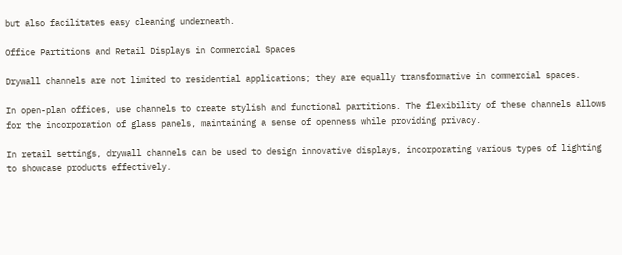but also facilitates easy cleaning underneath.

Office Partitions and Retail Displays in Commercial Spaces

Drywall channels are not limited to residential applications; they are equally transformative in commercial spaces.

In open-plan offices, use channels to create stylish and functional partitions. The flexibility of these channels allows for the incorporation of glass panels, maintaining a sense of openness while providing privacy.

In retail settings, drywall channels can be used to design innovative displays, incorporating various types of lighting to showcase products effectively.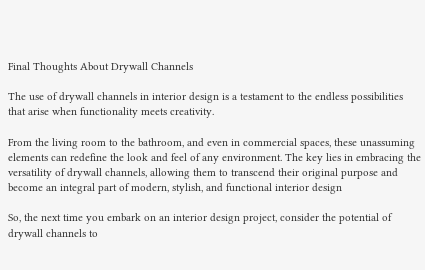Final Thoughts About Drywall Channels

The use of drywall channels in interior design is a testament to the endless possibilities that arise when functionality meets creativity.

From the living room to the bathroom, and even in commercial spaces, these unassuming elements can redefine the look and feel of any environment. The key lies in embracing the versatility of drywall channels, allowing them to transcend their original purpose and become an integral part of modern, stylish, and functional interior design

So, the next time you embark on an interior design project, consider the potential of drywall channels to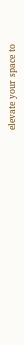elevate your space to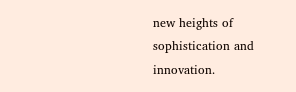new heights of sophistication and innovation.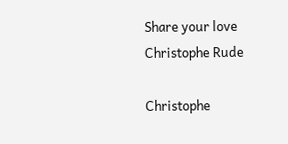Share your love
Christophe Rude

Christophe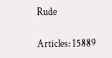Rude

Articles: 15889